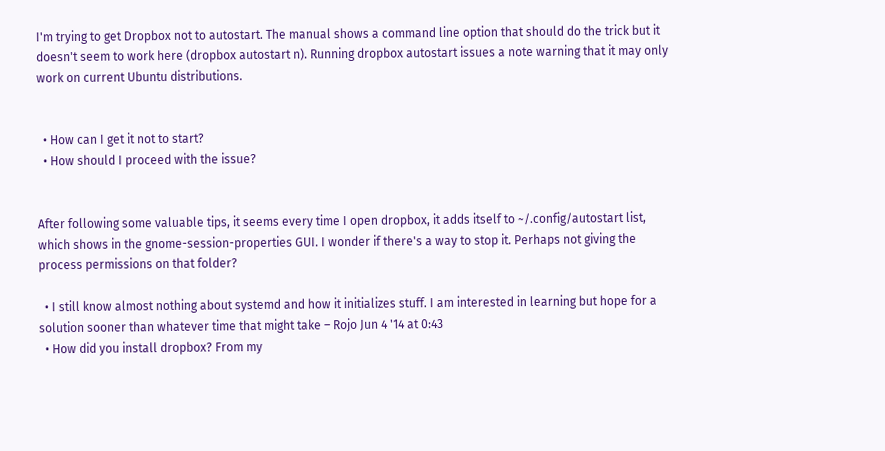I'm trying to get Dropbox not to autostart. The manual shows a command line option that should do the trick but it doesn't seem to work here (dropbox autostart n). Running dropbox autostart issues a note warning that it may only work on current Ubuntu distributions.


  • How can I get it not to start?
  • How should I proceed with the issue?


After following some valuable tips, it seems every time I open dropbox, it adds itself to ~/.config/autostart list, which shows in the gnome-session-properties GUI. I wonder if there's a way to stop it. Perhaps not giving the process permissions on that folder?

  • I still know almost nothing about systemd and how it initializes stuff. I am interested in learning but hope for a solution sooner than whatever time that might take – Rojo Jun 4 '14 at 0:43
  • How did you install dropbox? From my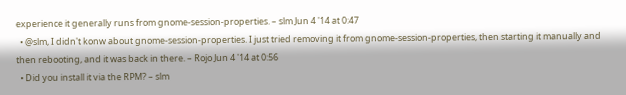experience it generally runs from gnome-session-properties. – slm Jun 4 '14 at 0:47
  • @slm, I didn't konw about gnome-session-properties. I just tried removing it from gnome-session-properties, then starting it manually and then rebooting, and it was back in there. – Rojo Jun 4 '14 at 0:56
  • Did you install it via the RPM? – slm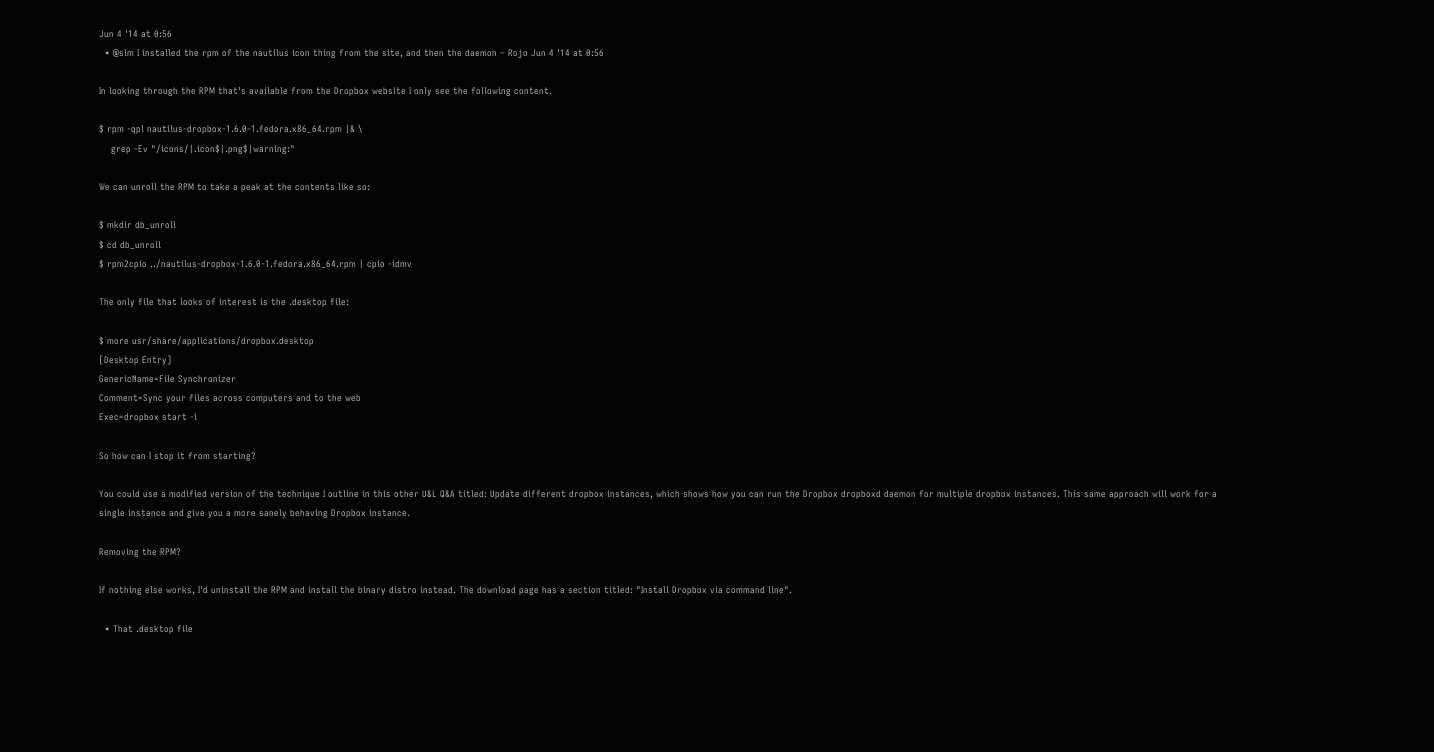Jun 4 '14 at 0:56
  • @slm I installed the rpm of the nautilus icon thing from the site, and then the daemon – Rojo Jun 4 '14 at 0:56

In looking through the RPM that's available from the Dropbox website I only see the following content.

$ rpm -qpl nautilus-dropbox-1.6.0-1.fedora.x86_64.rpm |& \
    grep -Ev "/icons/|.icon$|.png$|warning:"

We can unroll the RPM to take a peak at the contents like so:

$ mkdir db_unroll
$ cd db_unroll
$ rpm2cpio ../nautilus-dropbox-1.6.0-1.fedora.x86_64.rpm | cpio -idmv

The only file that looks of interest is the .desktop file:

$ more usr/share/applications/dropbox.desktop
[Desktop Entry]
GenericName=File Synchronizer
Comment=Sync your files across computers and to the web
Exec=dropbox start -i

So how can I stop it from starting?

You could use a modified version of the technique I outline in this other U&L Q&A titled: Update different dropbox instances, which shows how you can run the Dropbox dropboxd daemon for multiple dropbox instances. This same approach will work for a single instance and give you a more sanely behaving Dropbox instance.

Removing the RPM?

If nothing else works, I'd uninstall the RPM and install the binary distro instead. The download page has a section titled: "Install Dropbox via command line".

  • That .desktop file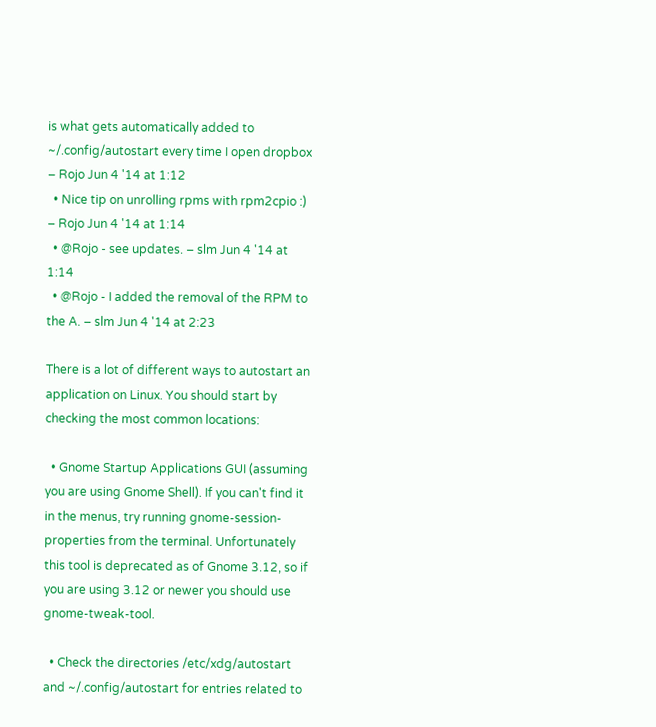is what gets automatically added to ~/.config/autostart every time I open dropbox – Rojo Jun 4 '14 at 1:12
  • Nice tip on unrolling rpms with rpm2cpio :) – Rojo Jun 4 '14 at 1:14
  • @Rojo - see updates. – slm Jun 4 '14 at 1:14
  • @Rojo - I added the removal of the RPM to the A. – slm Jun 4 '14 at 2:23

There is a lot of different ways to autostart an application on Linux. You should start by checking the most common locations:

  • Gnome Startup Applications GUI (assuming you are using Gnome Shell). If you can't find it in the menus, try running gnome-session-properties from the terminal. Unfortunately this tool is deprecated as of Gnome 3.12, so if you are using 3.12 or newer you should use gnome-tweak-tool.

  • Check the directories /etc/xdg/autostart and ~/.config/autostart for entries related to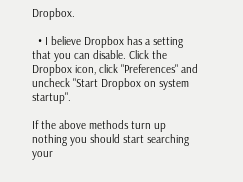Dropbox.

  • I believe Dropbox has a setting that you can disable. Click the Dropbox icon, click "Preferences" and uncheck "Start Dropbox on system startup".

If the above methods turn up nothing you should start searching your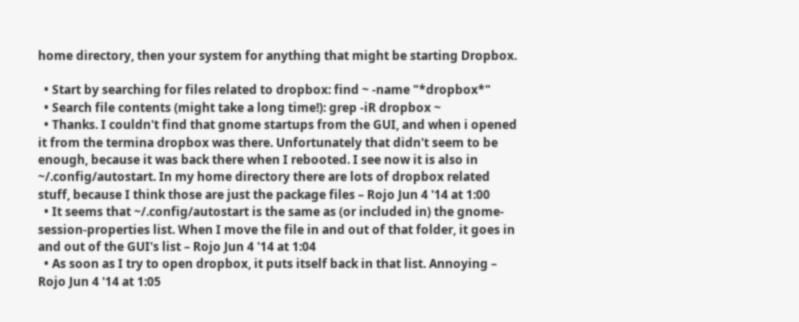home directory, then your system for anything that might be starting Dropbox.

  • Start by searching for files related to dropbox: find ~ -name "*dropbox*"
  • Search file contents (might take a long time!): grep -iR dropbox ~
  • Thanks. I couldn't find that gnome startups from the GUI, and when i opened it from the termina dropbox was there. Unfortunately that didn't seem to be enough, because it was back there when I rebooted. I see now it is also in ~/.config/autostart. In my home directory there are lots of dropbox related stuff, because I think those are just the package files – Rojo Jun 4 '14 at 1:00
  • It seems that ~/.config/autostart is the same as (or included in) the gnome-session-properties list. When I move the file in and out of that folder, it goes in and out of the GUI's list – Rojo Jun 4 '14 at 1:04
  • As soon as I try to open dropbox, it puts itself back in that list. Annoying – Rojo Jun 4 '14 at 1:05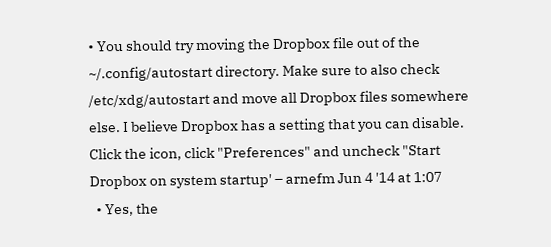• You should try moving the Dropbox file out of the ~/.config/autostart directory. Make sure to also check /etc/xdg/autostart and move all Dropbox files somewhere else. I believe Dropbox has a setting that you can disable. Click the icon, click "Preferences" and uncheck "Start Dropbox on system startup' – arnefm Jun 4 '14 at 1:07
  • Yes, the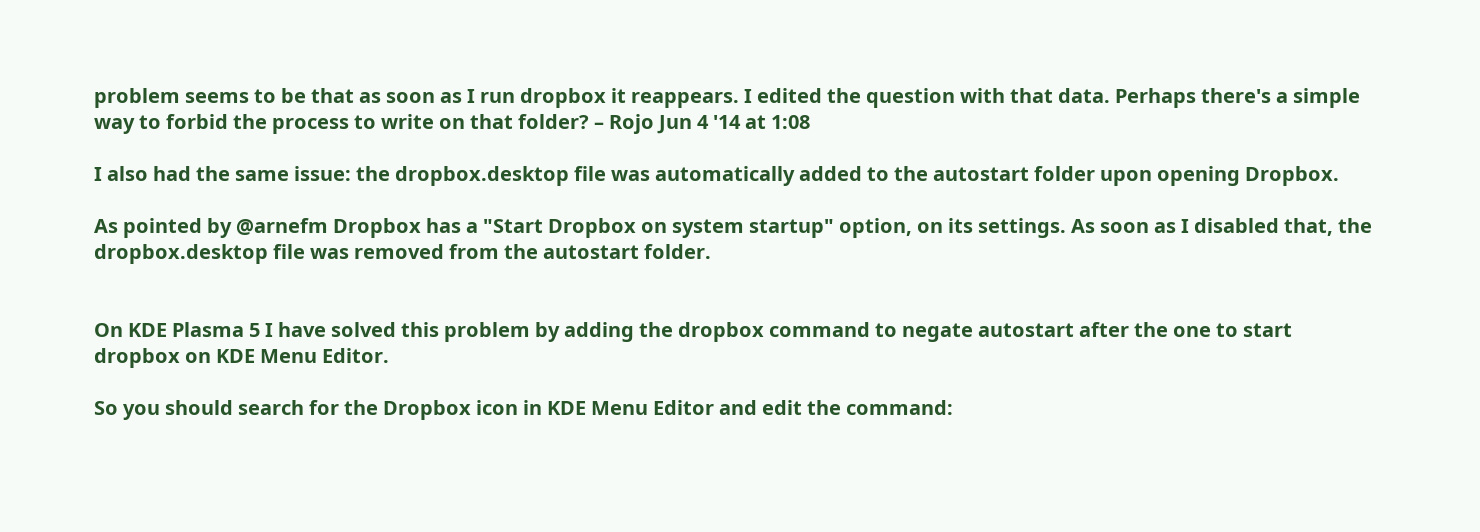problem seems to be that as soon as I run dropbox it reappears. I edited the question with that data. Perhaps there's a simple way to forbid the process to write on that folder? – Rojo Jun 4 '14 at 1:08

I also had the same issue: the dropbox.desktop file was automatically added to the autostart folder upon opening Dropbox.

As pointed by @arnefm Dropbox has a "Start Dropbox on system startup" option, on its settings. As soon as I disabled that, the dropbox.desktop file was removed from the autostart folder.


On KDE Plasma 5 I have solved this problem by adding the dropbox command to negate autostart after the one to start dropbox on KDE Menu Editor.

So you should search for the Dropbox icon in KDE Menu Editor and edit the command: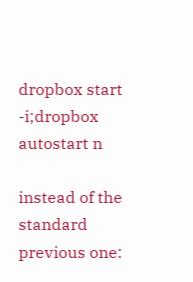dropbox start -i;dropbox autostart n

instead of the standard previous one: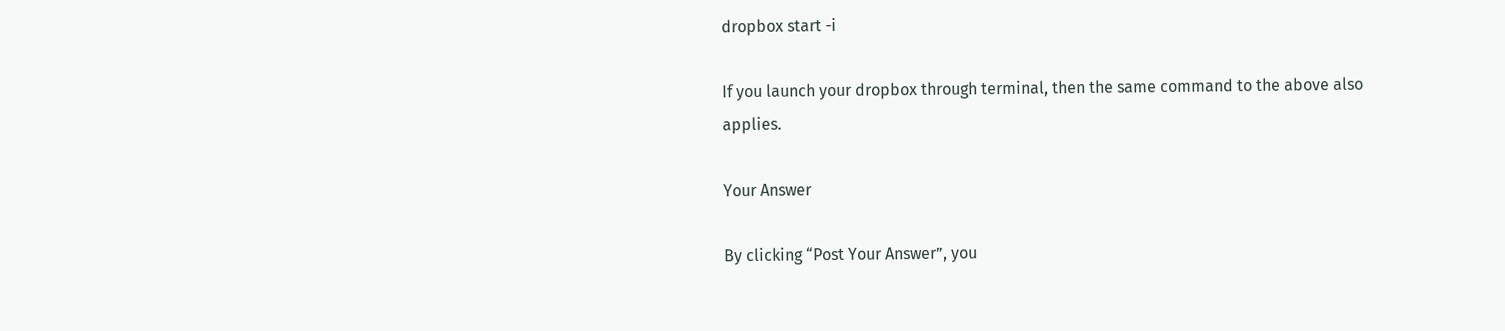dropbox start -i

If you launch your dropbox through terminal, then the same command to the above also applies.

Your Answer

By clicking “Post Your Answer”, you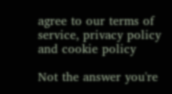agree to our terms of service, privacy policy and cookie policy

Not the answer you're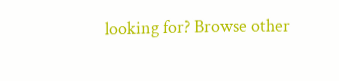looking for? Browse other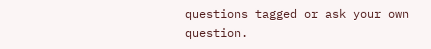questions tagged or ask your own question.